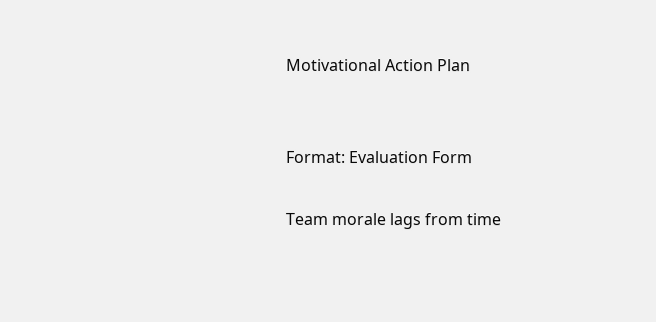Motivational Action Plan


Format: Evaluation Form

Team morale lags from time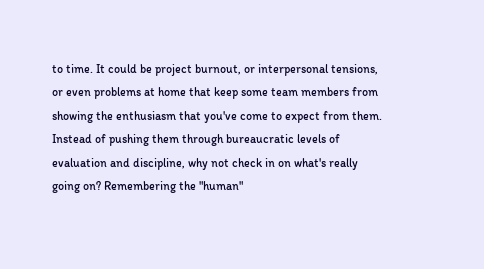to time. It could be project burnout, or interpersonal tensions, or even problems at home that keep some team members from showing the enthusiasm that you've come to expect from them. Instead of pushing them through bureaucratic levels of evaluation and discipline, why not check in on what's really going on? Remembering the "human"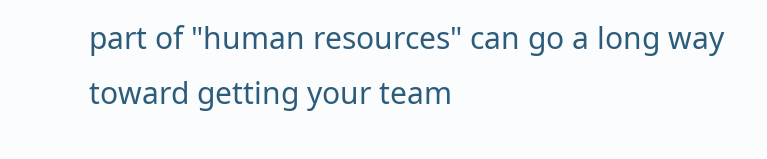part of "human resources" can go a long way toward getting your team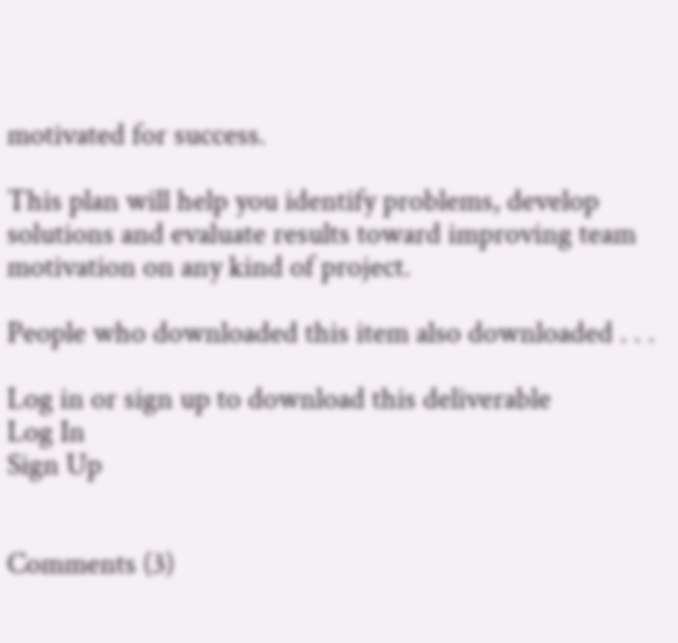motivated for success.

This plan will help you identify problems, develop solutions and evaluate results toward improving team motivation on any kind of project.

People who downloaded this item also downloaded . . .

Log in or sign up to download this deliverable
Log In
Sign Up


Comments (3)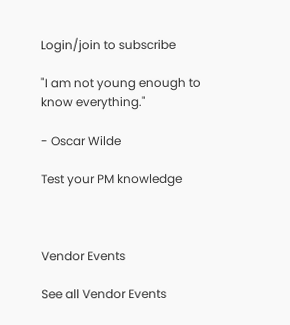Login/join to subscribe

"I am not young enough to know everything."

- Oscar Wilde

Test your PM knowledge



Vendor Events

See all Vendor Events